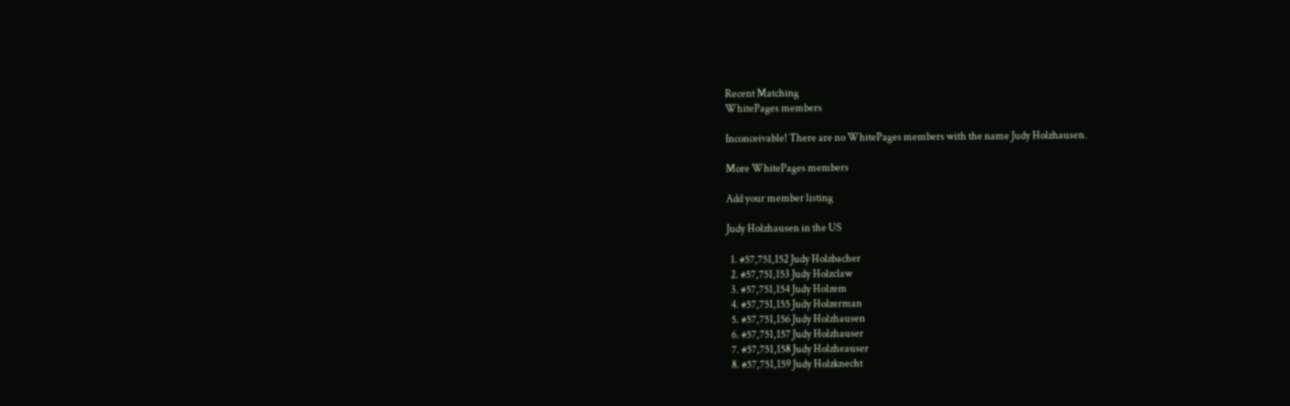Recent Matching
WhitePages members

Inconceivable! There are no WhitePages members with the name Judy Holzhausen.

More WhitePages members

Add your member listing

Judy Holzhausen in the US

  1. #57,751,152 Judy Holzbacher
  2. #57,751,153 Judy Holzclaw
  3. #57,751,154 Judy Holzem
  4. #57,751,155 Judy Holzerman
  5. #57,751,156 Judy Holzhausen
  6. #57,751,157 Judy Holzhauser
  7. #57,751,158 Judy Holzheauser
  8. #57,751,159 Judy Holzknecht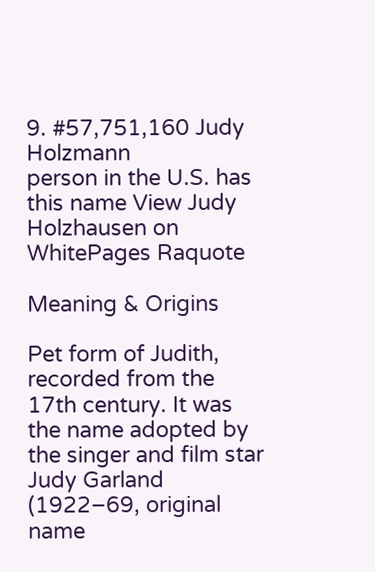9. #57,751,160 Judy Holzmann
person in the U.S. has this name View Judy Holzhausen on WhitePages Raquote

Meaning & Origins

Pet form of Judith, recorded from the 17th century. It was the name adopted by the singer and film star Judy Garland (1922–69, original name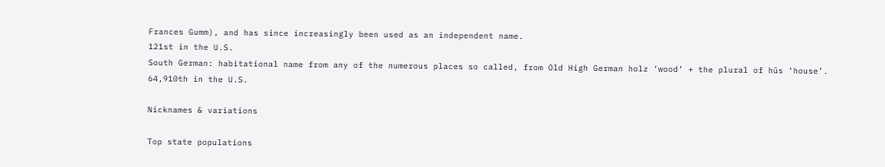Frances Gumm), and has since increasingly been used as an independent name.
121st in the U.S.
South German: habitational name from any of the numerous places so called, from Old High German holz ‘wood’ + the plural of hūs ‘house’.
64,910th in the U.S.

Nicknames & variations

Top state populations